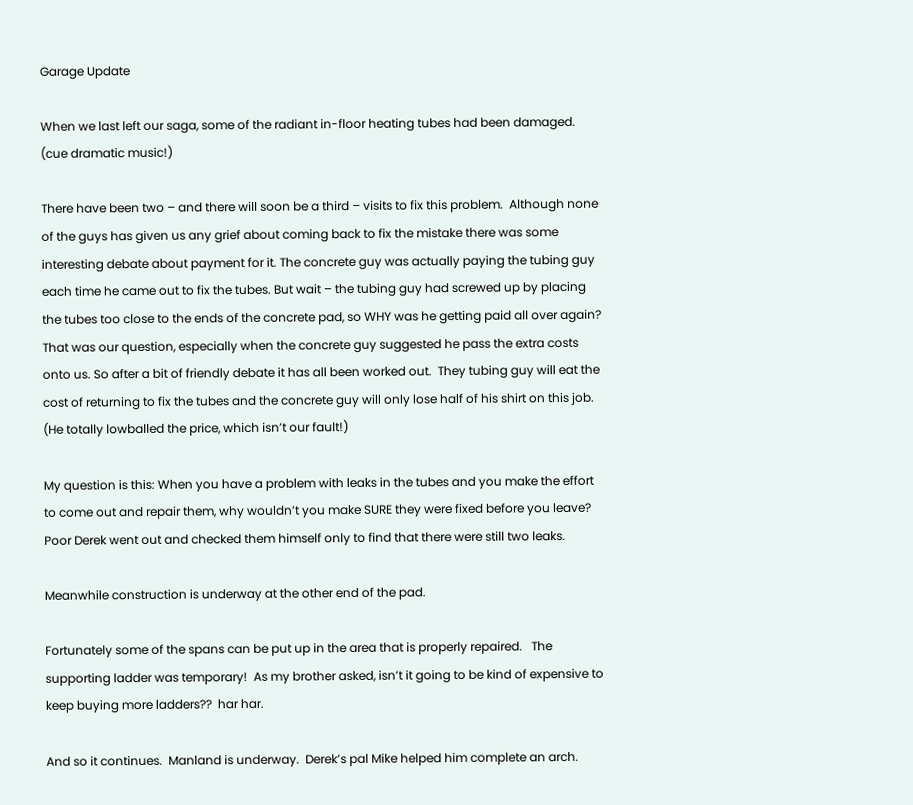Garage Update

When we last left our saga, some of the radiant in-floor heating tubes had been damaged.  (cue dramatic music!)

There have been two – and there will soon be a third – visits to fix this problem.  Although none of the guys has given us any grief about coming back to fix the mistake there was some interesting debate about payment for it. The concrete guy was actually paying the tubing guy each time he came out to fix the tubes. But wait – the tubing guy had screwed up by placing the tubes too close to the ends of the concrete pad, so WHY was he getting paid all over again?  That was our question, especially when the concrete guy suggested he pass the extra costs onto us. So after a bit of friendly debate it has all been worked out.  They tubing guy will eat the cost of returning to fix the tubes and the concrete guy will only lose half of his shirt on this job. (He totally lowballed the price, which isn’t our fault!)

My question is this: When you have a problem with leaks in the tubes and you make the effort to come out and repair them, why wouldn’t you make SURE they were fixed before you leave?  Poor Derek went out and checked them himself only to find that there were still two leaks.

Meanwhile construction is underway at the other end of the pad.

Fortunately some of the spans can be put up in the area that is properly repaired.   The supporting ladder was temporary!  As my brother asked, isn’t it going to be kind of expensive to keep buying more ladders??  har har.

And so it continues.  Manland is underway.  Derek’s pal Mike helped him complete an arch.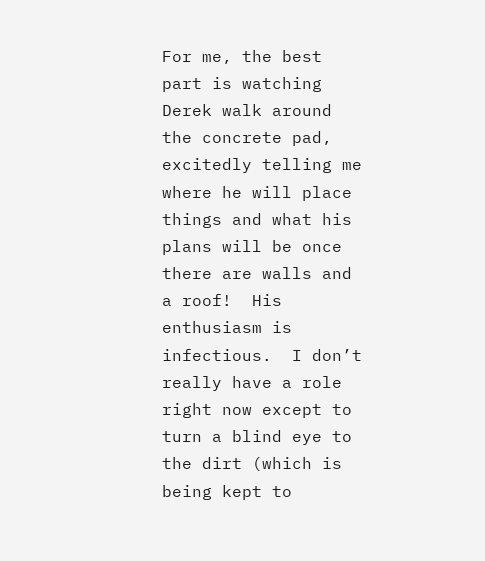For me, the best part is watching Derek walk around the concrete pad, excitedly telling me where he will place things and what his plans will be once there are walls and a roof!  His enthusiasm is infectious.  I don’t really have a role right now except to turn a blind eye to the dirt (which is being kept to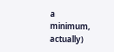a minimum, actually)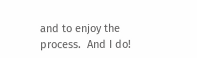and to enjoy the process.  And I do!